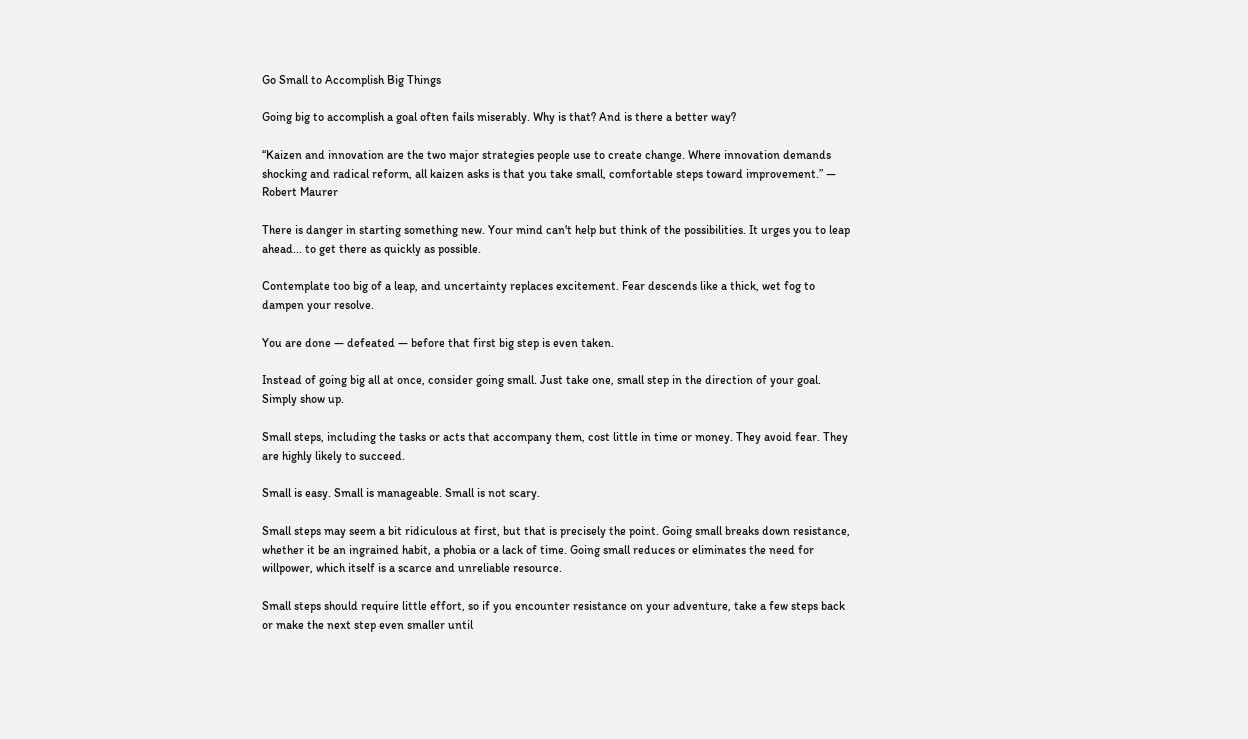Go Small to Accomplish Big Things

Going big to accomplish a goal often fails miserably. Why is that? And is there a better way?

“Kaizen and innovation are the two major strategies people use to create change. Where innovation demands shocking and radical reform, all kaizen asks is that you take small, comfortable steps toward improvement.” — Robert Maurer

There is danger in starting something new. Your mind can't help but think of the possibilities. It urges you to leap ahead... to get there as quickly as possible.

Contemplate too big of a leap, and uncertainty replaces excitement. Fear descends like a thick, wet fog to dampen your resolve.

You are done — defeated — before that first big step is even taken.

Instead of going big all at once, consider going small. Just take one, small step in the direction of your goal. Simply show up.

Small steps, including the tasks or acts that accompany them, cost little in time or money. They avoid fear. They are highly likely to succeed.

Small is easy. Small is manageable. Small is not scary.

Small steps may seem a bit ridiculous at first, but that is precisely the point. Going small breaks down resistance, whether it be an ingrained habit, a phobia or a lack of time. Going small reduces or eliminates the need for willpower, which itself is a scarce and unreliable resource.

Small steps should require little effort, so if you encounter resistance on your adventure, take a few steps back or make the next step even smaller until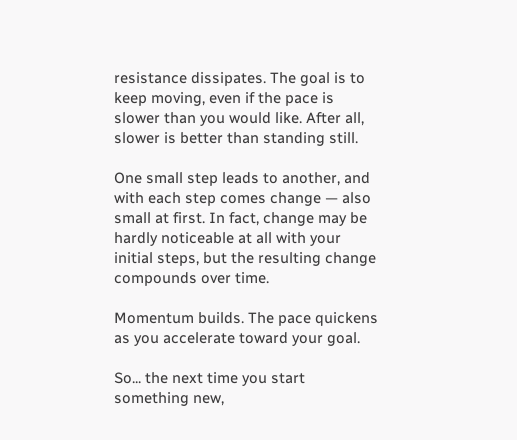resistance dissipates. The goal is to keep moving, even if the pace is slower than you would like. After all, slower is better than standing still.

One small step leads to another, and with each step comes change — also small at first. In fact, change may be hardly noticeable at all with your initial steps, but the resulting change compounds over time.

Momentum builds. The pace quickens as you accelerate toward your goal.

So... the next time you start something new,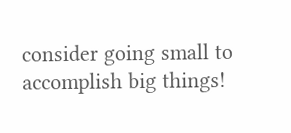consider going small to accomplish big things!